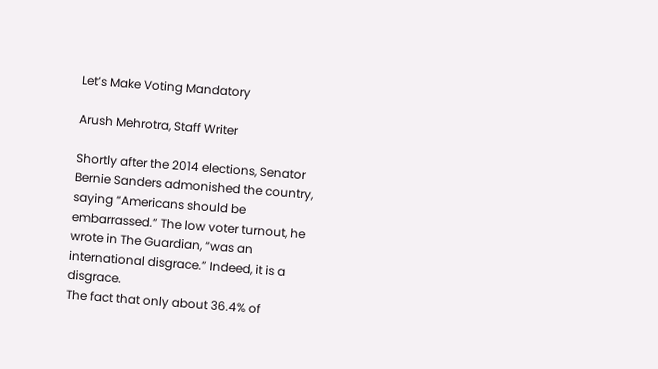Let’s Make Voting Mandatory

Arush Mehrotra, Staff Writer

Shortly after the 2014 elections, Senator Bernie Sanders admonished the country, saying “Americans should be embarrassed.” The low voter turnout, he wrote in The Guardian, “was an international disgrace.” Indeed, it is a disgrace.
The fact that only about 36.4% of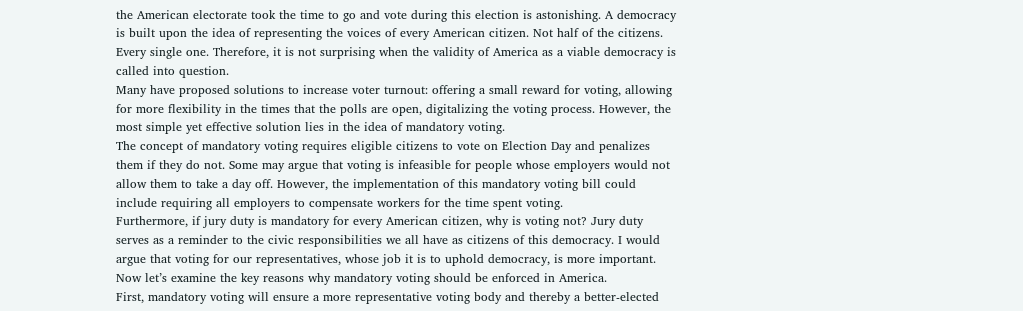the American electorate took the time to go and vote during this election is astonishing. A democracy is built upon the idea of representing the voices of every American citizen. Not half of the citizens. Every single one. Therefore, it is not surprising when the validity of America as a viable democracy is called into question.
Many have proposed solutions to increase voter turnout: offering a small reward for voting, allowing for more flexibility in the times that the polls are open, digitalizing the voting process. However, the most simple yet effective solution lies in the idea of mandatory voting.
The concept of mandatory voting requires eligible citizens to vote on Election Day and penalizes them if they do not. Some may argue that voting is infeasible for people whose employers would not allow them to take a day off. However, the implementation of this mandatory voting bill could include requiring all employers to compensate workers for the time spent voting.
Furthermore, if jury duty is mandatory for every American citizen, why is voting not? Jury duty serves as a reminder to the civic responsibilities we all have as citizens of this democracy. I would argue that voting for our representatives, whose job it is to uphold democracy, is more important.
Now let’s examine the key reasons why mandatory voting should be enforced in America.
First, mandatory voting will ensure a more representative voting body and thereby a better-elected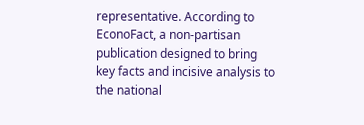representative. According to EconoFact, a non-partisan publication designed to bring key facts and incisive analysis to the national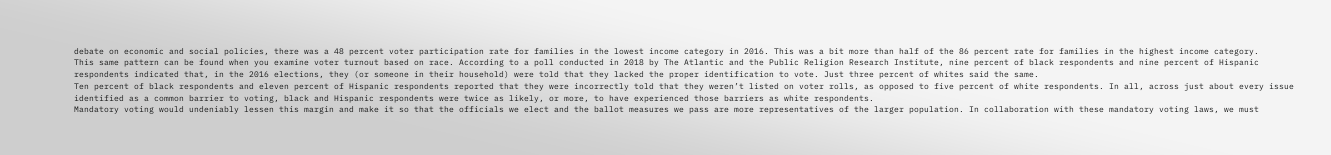debate on economic and social policies, there was a 48 percent voter participation rate for families in the lowest income category in 2016. This was a bit more than half of the 86 percent rate for families in the highest income category.
This same pattern can be found when you examine voter turnout based on race. According to a poll conducted in 2018 by The Atlantic and the Public Religion Research Institute, nine percent of black respondents and nine percent of Hispanic respondents indicated that, in the 2016 elections, they (or someone in their household) were told that they lacked the proper identification to vote. Just three percent of whites said the same.
Ten percent of black respondents and eleven percent of Hispanic respondents reported that they were incorrectly told that they weren’t listed on voter rolls, as opposed to five percent of white respondents. In all, across just about every issue identified as a common barrier to voting, black and Hispanic respondents were twice as likely, or more, to have experienced those barriers as white respondents.
Mandatory voting would undeniably lessen this margin and make it so that the officials we elect and the ballot measures we pass are more representatives of the larger population. In collaboration with these mandatory voting laws, we must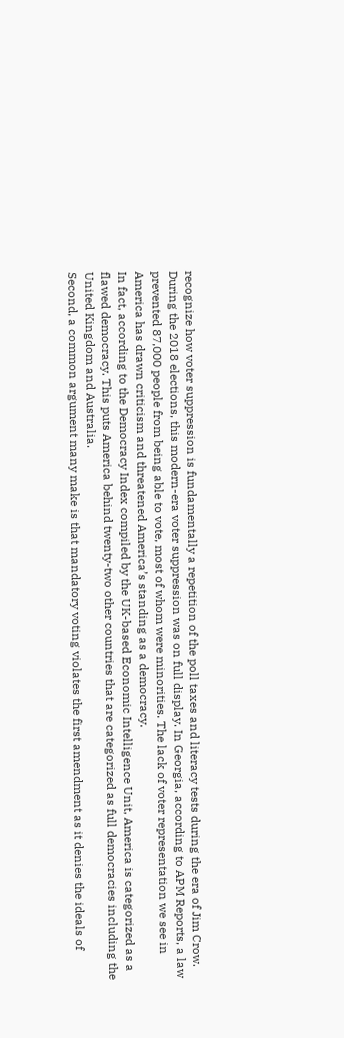recognize how voter suppression is fundamentally a repetition of the poll taxes and literacy tests during the era of Jim Crow.
During the 2018 elections, this modern-era voter suppression was on full display. In Georgia, according to APM Reports, a law prevented 87,000 people from being able to vote, most of whom were minorities. The lack of voter representation we see in America has drawn criticism and threatened America’s standing as a democracy.
In fact, according to the Democracy Index compiled by the UK-based Economic Intelligence Unit, America is categorized as a flawed democracy. This puts America behind twenty-two other countries that are categorized as full democracies including the United Kingdom and Australia.
Second, a common argument many make is that mandatory voting violates the first amendment as it denies the ideals of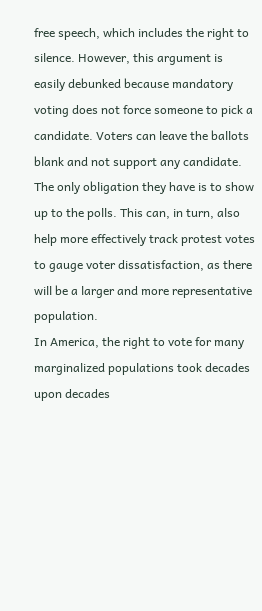free speech, which includes the right to silence. However, this argument is easily debunked because mandatory voting does not force someone to pick a candidate. Voters can leave the ballots blank and not support any candidate. The only obligation they have is to show up to the polls. This can, in turn, also help more effectively track protest votes to gauge voter dissatisfaction, as there will be a larger and more representative population.
In America, the right to vote for many marginalized populations took decades upon decades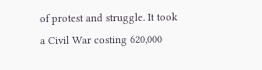of protest and struggle. It took a Civil War costing 620,000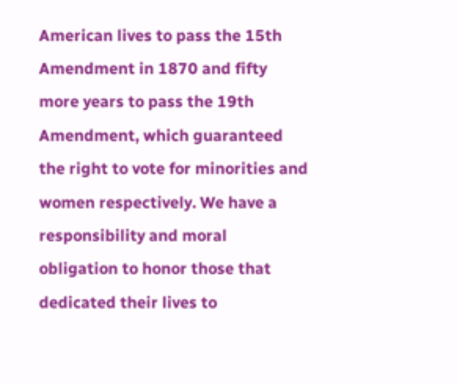American lives to pass the 15th Amendment in 1870 and fifty more years to pass the 19th Amendment, which guaranteed the right to vote for minorities and women respectively. We have a responsibility and moral obligation to honor those that dedicated their lives to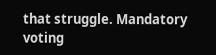that struggle. Mandatory voting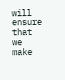will ensure that we make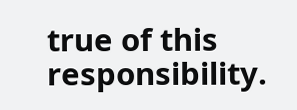true of this responsibility.